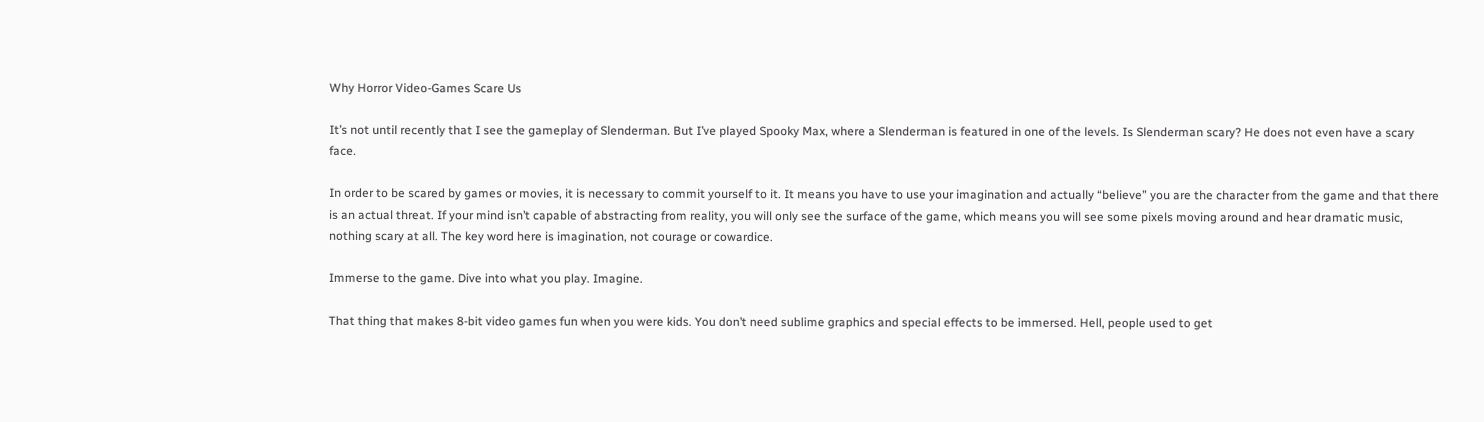Why Horror Video-Games Scare Us

It’s not until recently that I see the gameplay of Slenderman. But I’ve played Spooky Max, where a Slenderman is featured in one of the levels. Is Slenderman scary? He does not even have a scary face.

In order to be scared by games or movies, it is necessary to commit yourself to it. It means you have to use your imagination and actually “believe” you are the character from the game and that there is an actual threat. If your mind isn’t capable of abstracting from reality, you will only see the surface of the game, which means you will see some pixels moving around and hear dramatic music, nothing scary at all. The key word here is imagination, not courage or cowardice.

Immerse to the game. Dive into what you play. Imagine.

That thing that makes 8-bit video games fun when you were kids. You don’t need sublime graphics and special effects to be immersed. Hell, people used to get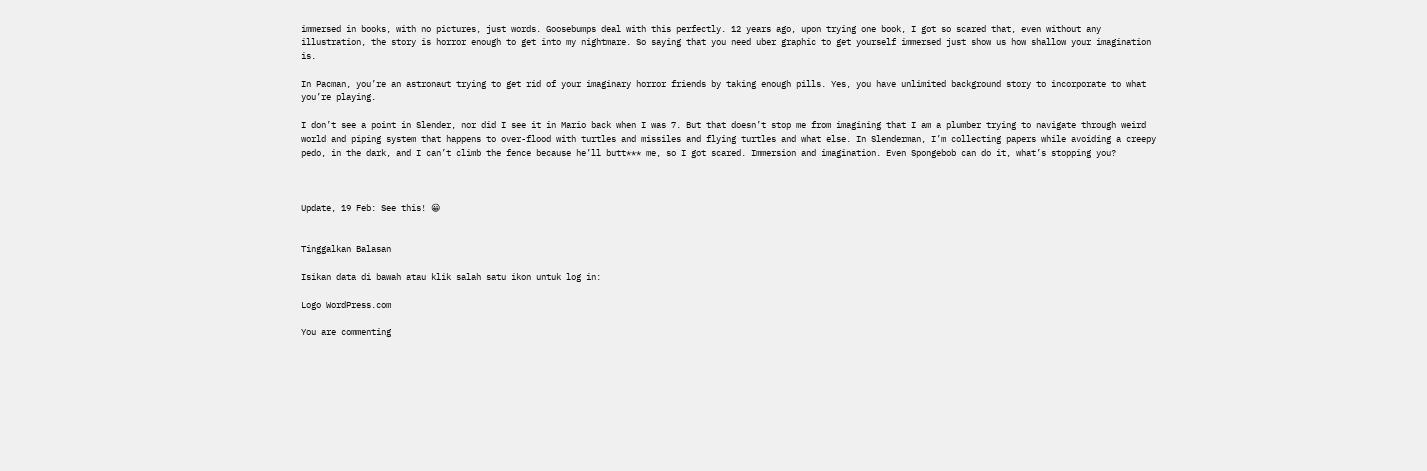immersed in books, with no pictures, just words. Goosebumps deal with this perfectly. 12 years ago, upon trying one book, I got so scared that, even without any illustration, the story is horror enough to get into my nightmare. So saying that you need uber graphic to get yourself immersed just show us how shallow your imagination is.

In Pacman, you’re an astronaut trying to get rid of your imaginary horror friends by taking enough pills. Yes, you have unlimited background story to incorporate to what you’re playing.

I don’t see a point in Slender, nor did I see it in Mario back when I was 7. But that doesn’t stop me from imagining that I am a plumber trying to navigate through weird world and piping system that happens to over-flood with turtles and missiles and flying turtles and what else. In Slenderman, I’m collecting papers while avoiding a creepy pedo, in the dark, and I can’t climb the fence because he’ll butt*** me, so I got scared. Immersion and imagination. Even Spongebob can do it, what’s stopping you?



Update, 19 Feb: See this! 😀


Tinggalkan Balasan

Isikan data di bawah atau klik salah satu ikon untuk log in:

Logo WordPress.com

You are commenting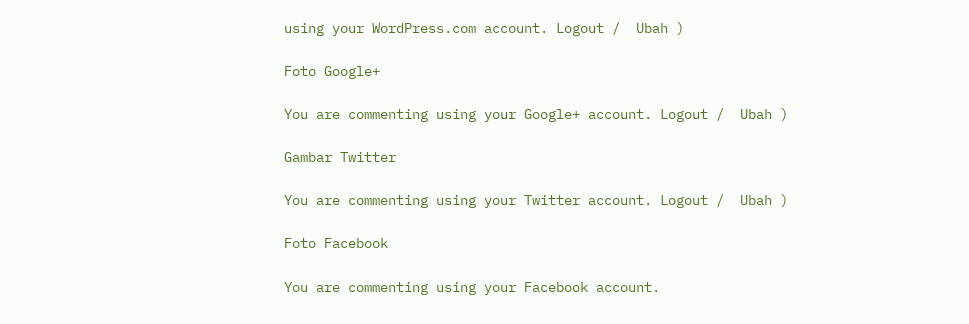using your WordPress.com account. Logout /  Ubah )

Foto Google+

You are commenting using your Google+ account. Logout /  Ubah )

Gambar Twitter

You are commenting using your Twitter account. Logout /  Ubah )

Foto Facebook

You are commenting using your Facebook account.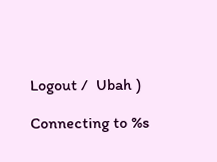Logout /  Ubah )

Connecting to %s